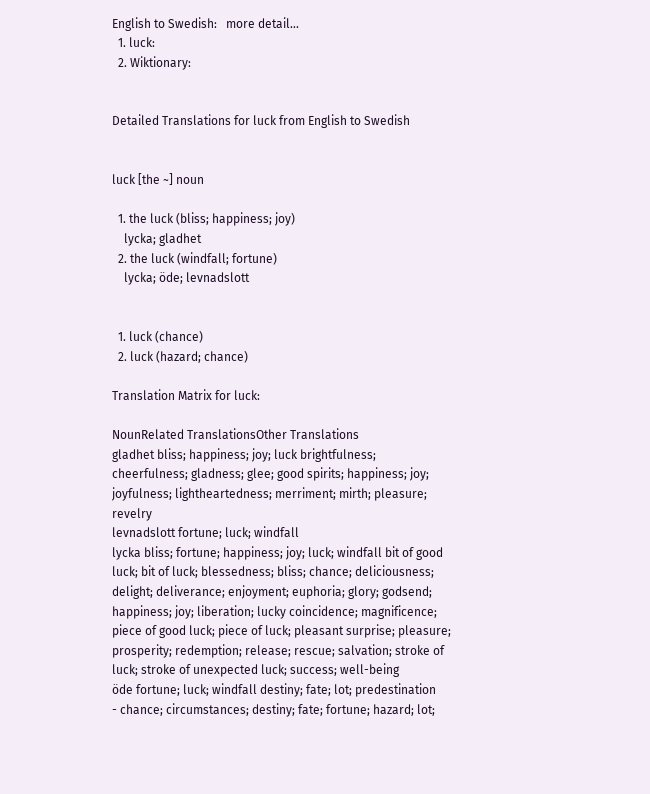English to Swedish:   more detail...
  1. luck:
  2. Wiktionary:


Detailed Translations for luck from English to Swedish


luck [the ~] noun

  1. the luck (bliss; happiness; joy)
    lycka; gladhet
  2. the luck (windfall; fortune)
    lycka; öde; levnadslott


  1. luck (chance)
  2. luck (hazard; chance)

Translation Matrix for luck:

NounRelated TranslationsOther Translations
gladhet bliss; happiness; joy; luck brightfulness; cheerfulness; gladness; glee; good spirits; happiness; joy; joyfulness; lightheartedness; merriment; mirth; pleasure; revelry
levnadslott fortune; luck; windfall
lycka bliss; fortune; happiness; joy; luck; windfall bit of good luck; bit of luck; blessedness; bliss; chance; deliciousness; delight; deliverance; enjoyment; euphoria; glory; godsend; happiness; joy; liberation; lucky coincidence; magnificence; piece of good luck; piece of luck; pleasant surprise; pleasure; prosperity; redemption; release; rescue; salvation; stroke of luck; stroke of unexpected luck; success; well-being
öde fortune; luck; windfall destiny; fate; lot; predestination
- chance; circumstances; destiny; fate; fortune; hazard; lot;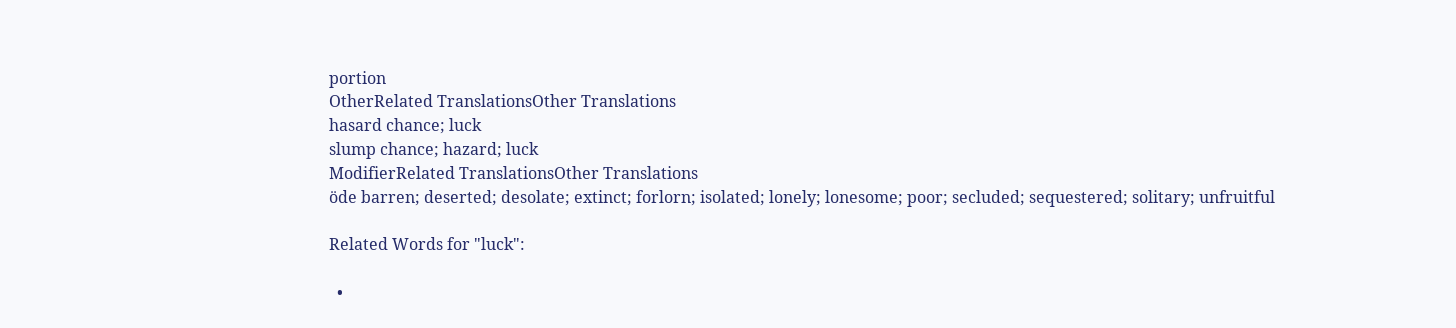portion
OtherRelated TranslationsOther Translations
hasard chance; luck
slump chance; hazard; luck
ModifierRelated TranslationsOther Translations
öde barren; deserted; desolate; extinct; forlorn; isolated; lonely; lonesome; poor; secluded; sequestered; solitary; unfruitful

Related Words for "luck":

  •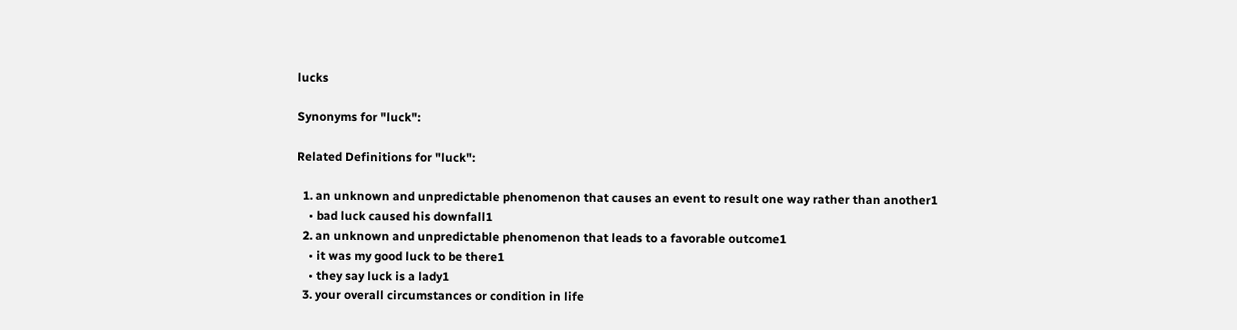lucks

Synonyms for "luck":

Related Definitions for "luck":

  1. an unknown and unpredictable phenomenon that causes an event to result one way rather than another1
    • bad luck caused his downfall1
  2. an unknown and unpredictable phenomenon that leads to a favorable outcome1
    • it was my good luck to be there1
    • they say luck is a lady1
  3. your overall circumstances or condition in life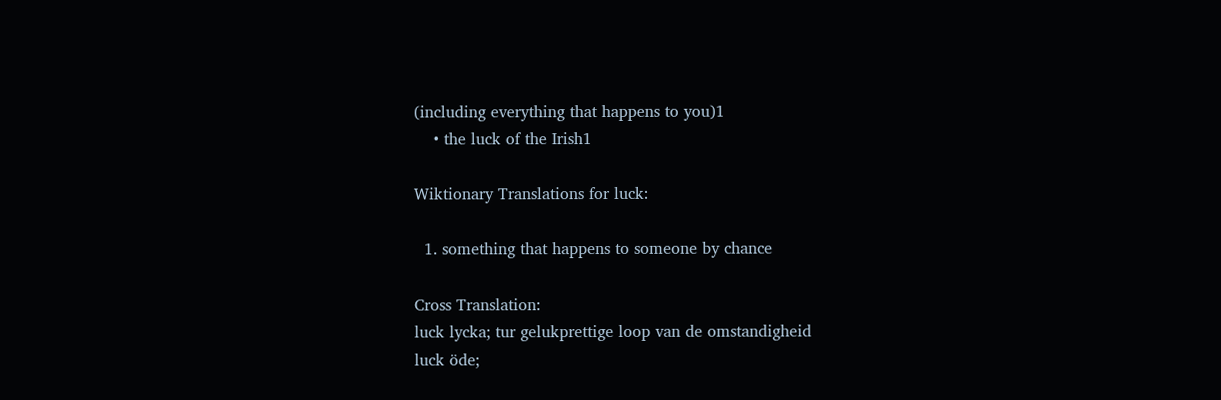(including everything that happens to you)1
    • the luck of the Irish1

Wiktionary Translations for luck:

  1. something that happens to someone by chance

Cross Translation:
luck lycka; tur gelukprettige loop van de omstandigheid
luck öde;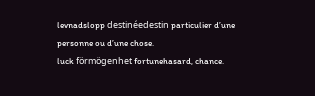levnadslopp destinéedestin particulier d’une personne ou d’une chose.
luck förmögenhet fortunehasard, chance.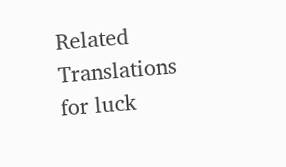Related Translations for luck